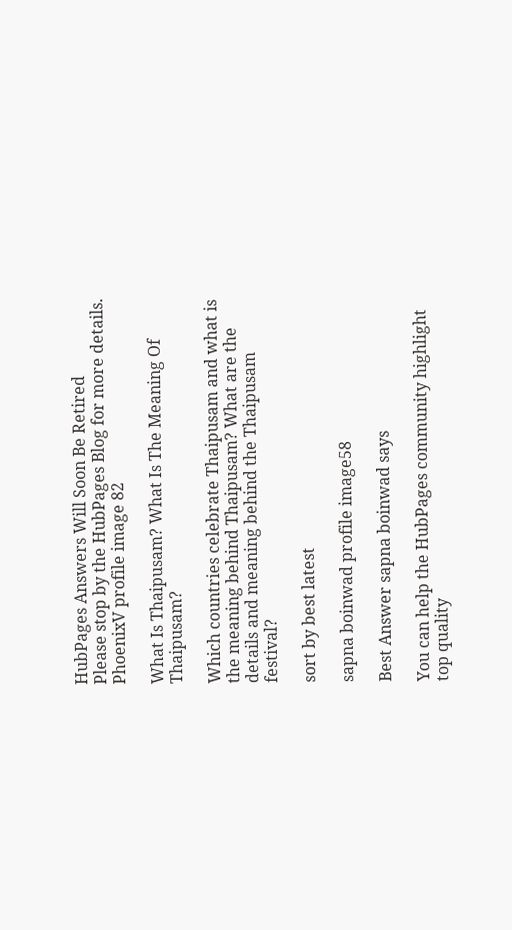HubPages Answers Will Soon Be Retired
Please stop by the HubPages Blog for more details.
PhoenixV profile image 82

What Is Thaipusam? What Is The Meaning Of Thaipusam?

Which countries celebrate Thaipusam and what is the meaning behind Thaipusam? What are the details and meaning behind the Thaipusam festival?

sort by best latest

sapna boinwad profile image58

Best Answer sapna boinwad says

You can help the HubPages community highlight top quality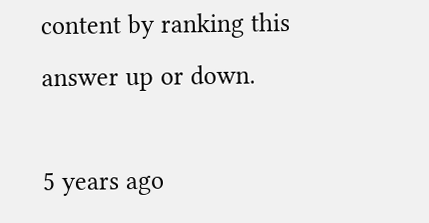content by ranking this answer up or down.

5 years ago